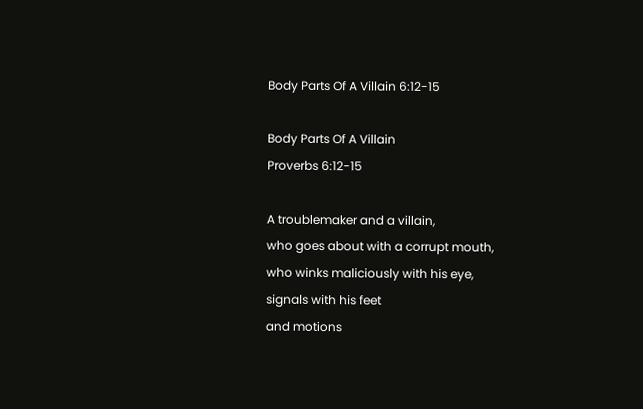Body Parts Of A Villain 6:12-15

Body Parts Of A Villain
Proverbs 6:12-15

A troublemaker and a villain,
who goes about with a corrupt mouth,
who winks maliciously with his eye,
signals with his feet
and motions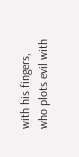with his fingers,
who plots evil with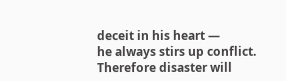deceit in his heart —
he always stirs up conflict.
Therefore disaster will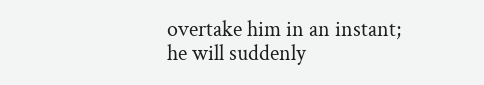overtake him in an instant;
he will suddenly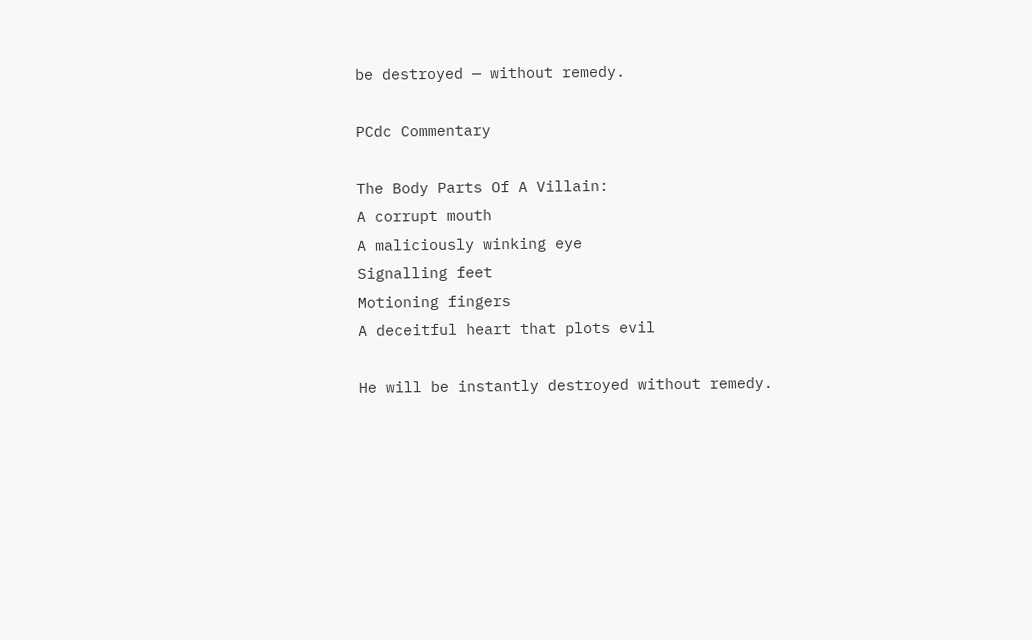be destroyed — without remedy.

PCdc Commentary

The Body Parts Of A Villain:
A corrupt mouth
A maliciously winking eye
Signalling feet
Motioning fingers
A deceitful heart that plots evil

He will be instantly destroyed without remedy.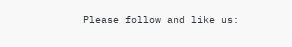Please follow and like us: